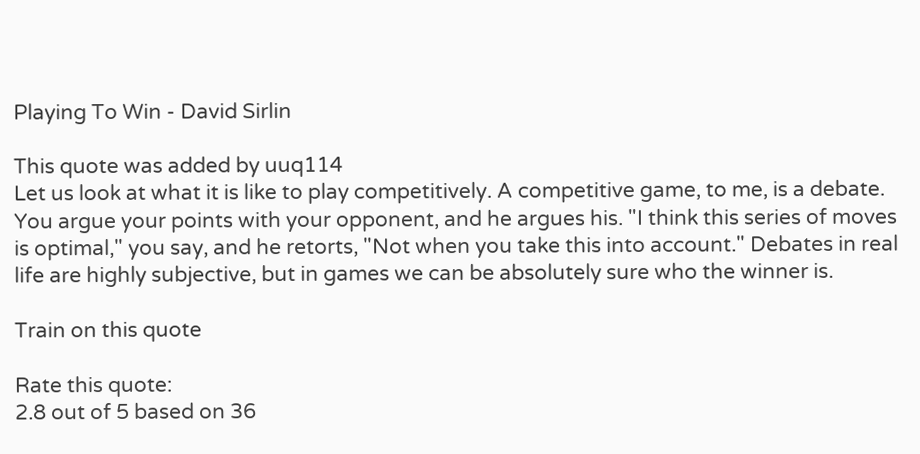Playing To Win - David Sirlin

This quote was added by uuq114
Let us look at what it is like to play competitively. A competitive game, to me, is a debate. You argue your points with your opponent, and he argues his. "I think this series of moves is optimal," you say, and he retorts, "Not when you take this into account." Debates in real life are highly subjective, but in games we can be absolutely sure who the winner is.

Train on this quote

Rate this quote:
2.8 out of 5 based on 36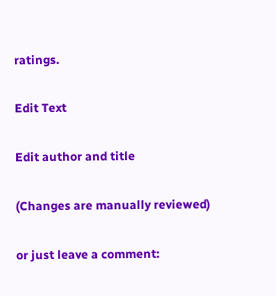ratings.

Edit Text

Edit author and title

(Changes are manually reviewed)

or just leave a comment: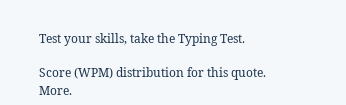Test your skills, take the Typing Test.

Score (WPM) distribution for this quote. More.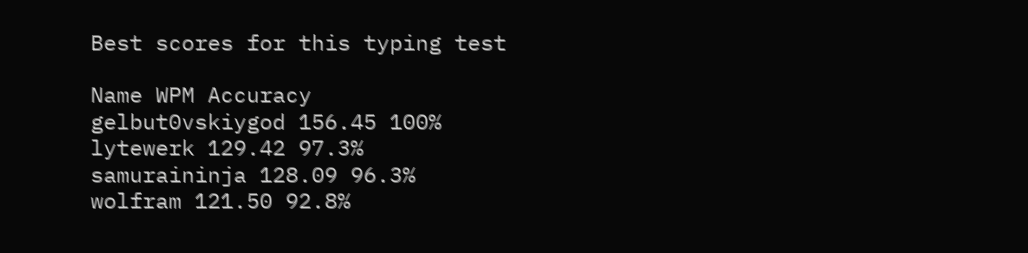Best scores for this typing test

Name WPM Accuracy
gelbut0vskiygod 156.45 100%
lytewerk 129.42 97.3%
samuraininja 128.09 96.3%
wolfram 121.50 92.8%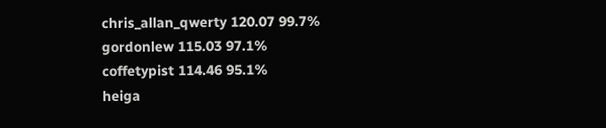chris_allan_qwerty 120.07 99.7%
gordonlew 115.03 97.1%
coffetypist 114.46 95.1%
heiga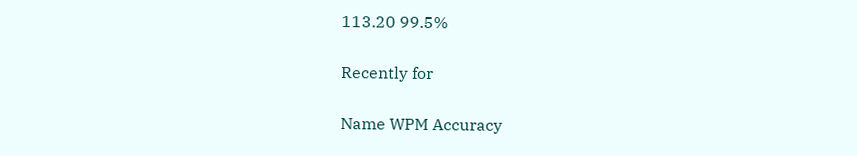113.20 99.5%

Recently for

Name WPM Accuracy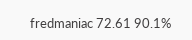fredmaniac 72.61 90.1%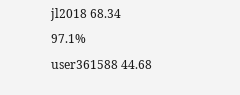jl2018 68.34 97.1%
user361588 44.68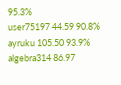95.3%
user75197 44.59 90.8%
ayruku 105.50 93.9%
algebra314 86.97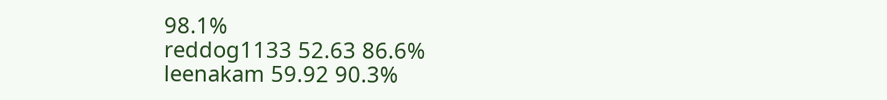98.1%
reddog1133 52.63 86.6%
leenakam 59.92 90.3%